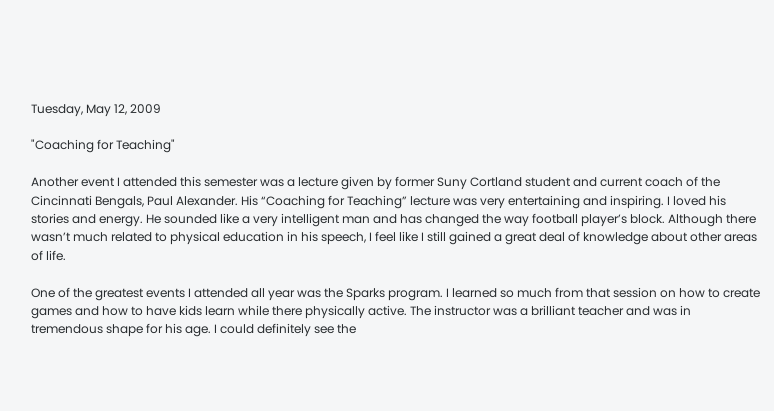Tuesday, May 12, 2009

"Coaching for Teaching"

Another event I attended this semester was a lecture given by former Suny Cortland student and current coach of the Cincinnati Bengals, Paul Alexander. His “Coaching for Teaching” lecture was very entertaining and inspiring. I loved his stories and energy. He sounded like a very intelligent man and has changed the way football player’s block. Although there wasn’t much related to physical education in his speech, I feel like I still gained a great deal of knowledge about other areas of life.

One of the greatest events I attended all year was the Sparks program. I learned so much from that session on how to create games and how to have kids learn while there physically active. The instructor was a brilliant teacher and was in tremendous shape for his age. I could definitely see the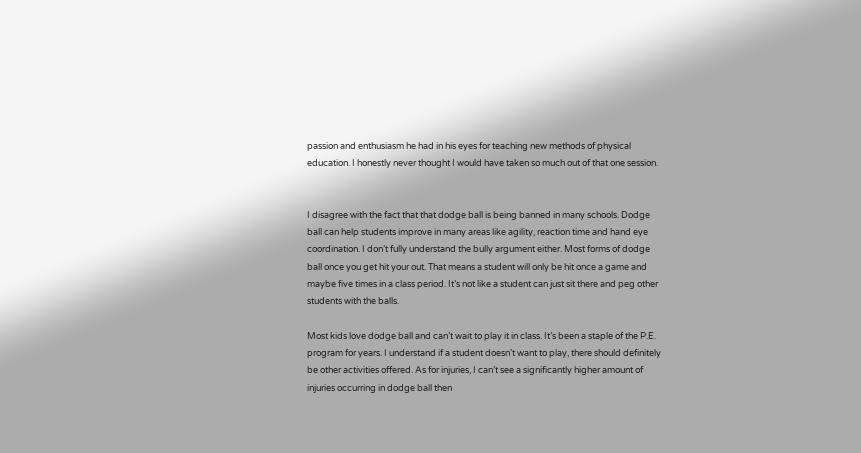passion and enthusiasm he had in his eyes for teaching new methods of physical education. I honestly never thought I would have taken so much out of that one session.


I disagree with the fact that that dodge ball is being banned in many schools. Dodge ball can help students improve in many areas like agility, reaction time and hand eye coordination. I don’t fully understand the bully argument either. Most forms of dodge ball once you get hit your out. That means a student will only be hit once a game and maybe five times in a class period. It’s not like a student can just sit there and peg other students with the balls.

Most kids love dodge ball and can’t wait to play it in class. It’s been a staple of the P.E. program for years. I understand if a student doesn’t want to play, there should definitely be other activities offered. As for injuries, I can’t see a significantly higher amount of injuries occurring in dodge ball then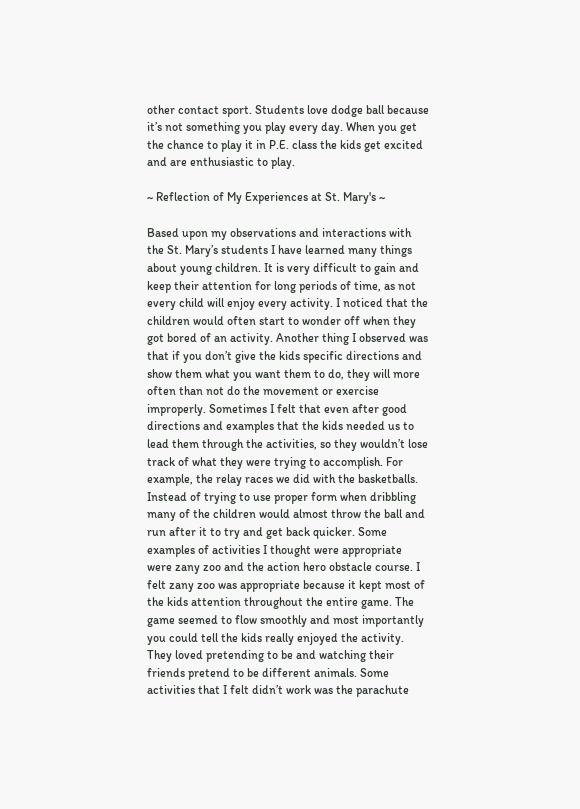other contact sport. Students love dodge ball because it’s not something you play every day. When you get the chance to play it in P.E. class the kids get excited and are enthusiastic to play.

~ Reflection of My Experiences at St. Mary's ~

Based upon my observations and interactions with the St. Mary’s students I have learned many things about young children. It is very difficult to gain and keep their attention for long periods of time, as not every child will enjoy every activity. I noticed that the children would often start to wonder off when they got bored of an activity. Another thing I observed was that if you don’t give the kids specific directions and show them what you want them to do, they will more often than not do the movement or exercise improperly. Sometimes I felt that even after good directions and examples that the kids needed us to lead them through the activities, so they wouldn’t lose track of what they were trying to accomplish. For example, the relay races we did with the basketballs. Instead of trying to use proper form when dribbling many of the children would almost throw the ball and run after it to try and get back quicker. Some examples of activities I thought were appropriate were zany zoo and the action hero obstacle course. I felt zany zoo was appropriate because it kept most of the kids attention throughout the entire game. The game seemed to flow smoothly and most importantly you could tell the kids really enjoyed the activity. They loved pretending to be and watching their friends pretend to be different animals. Some activities that I felt didn’t work was the parachute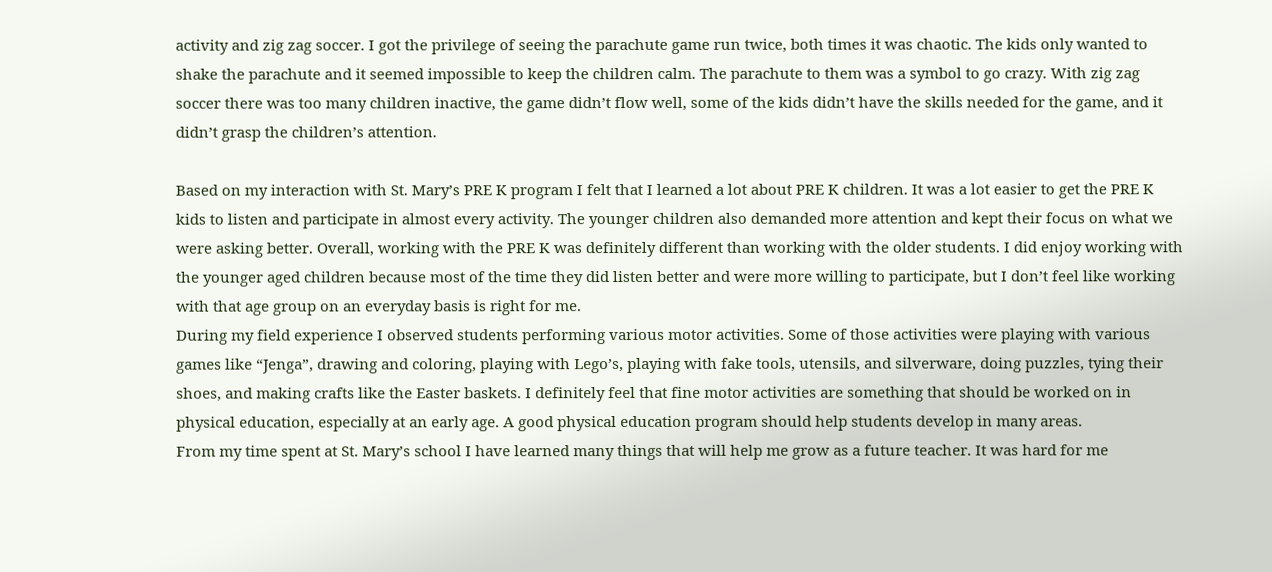activity and zig zag soccer. I got the privilege of seeing the parachute game run twice, both times it was chaotic. The kids only wanted to shake the parachute and it seemed impossible to keep the children calm. The parachute to them was a symbol to go crazy. With zig zag soccer there was too many children inactive, the game didn’t flow well, some of the kids didn’t have the skills needed for the game, and it didn’t grasp the children’s attention.

Based on my interaction with St. Mary’s PRE K program I felt that I learned a lot about PRE K children. It was a lot easier to get the PRE K kids to listen and participate in almost every activity. The younger children also demanded more attention and kept their focus on what we were asking better. Overall, working with the PRE K was definitely different than working with the older students. I did enjoy working with the younger aged children because most of the time they did listen better and were more willing to participate, but I don’t feel like working with that age group on an everyday basis is right for me.
During my field experience I observed students performing various motor activities. Some of those activities were playing with various games like “Jenga”, drawing and coloring, playing with Lego’s, playing with fake tools, utensils, and silverware, doing puzzles, tying their shoes, and making crafts like the Easter baskets. I definitely feel that fine motor activities are something that should be worked on in physical education, especially at an early age. A good physical education program should help students develop in many areas.
From my time spent at St. Mary’s school I have learned many things that will help me grow as a future teacher. It was hard for me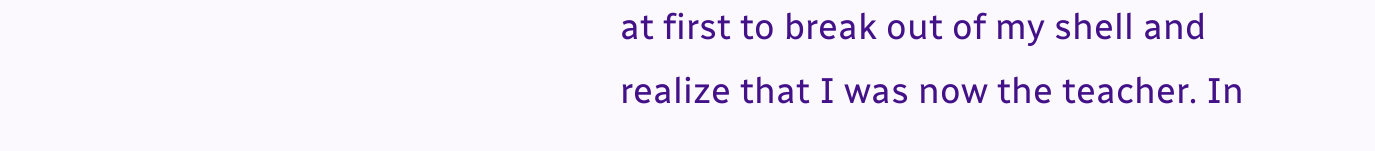at first to break out of my shell and realize that I was now the teacher. In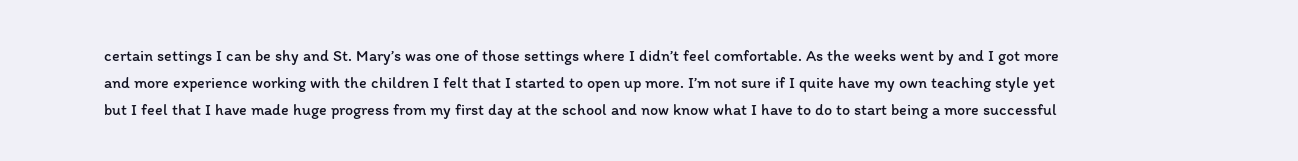certain settings I can be shy and St. Mary’s was one of those settings where I didn’t feel comfortable. As the weeks went by and I got more and more experience working with the children I felt that I started to open up more. I’m not sure if I quite have my own teaching style yet but I feel that I have made huge progress from my first day at the school and now know what I have to do to start being a more successful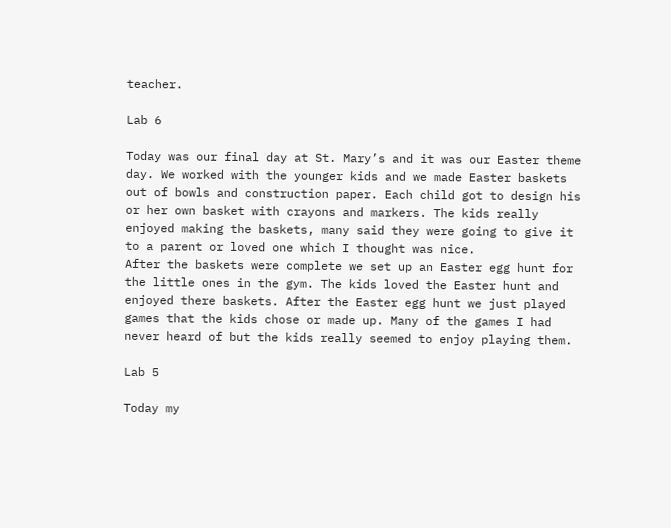teacher.

Lab 6

Today was our final day at St. Mary’s and it was our Easter theme day. We worked with the younger kids and we made Easter baskets out of bowls and construction paper. Each child got to design his or her own basket with crayons and markers. The kids really enjoyed making the baskets, many said they were going to give it to a parent or loved one which I thought was nice.
After the baskets were complete we set up an Easter egg hunt for the little ones in the gym. The kids loved the Easter hunt and enjoyed there baskets. After the Easter egg hunt we just played games that the kids chose or made up. Many of the games I had never heard of but the kids really seemed to enjoy playing them.

Lab 5

Today my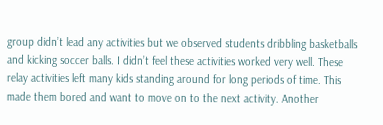group didn’t lead any activities but we observed students dribbling basketballs and kicking soccer balls. I didn’t feel these activities worked very well. These relay activities left many kids standing around for long periods of time. This made them bored and want to move on to the next activity. Another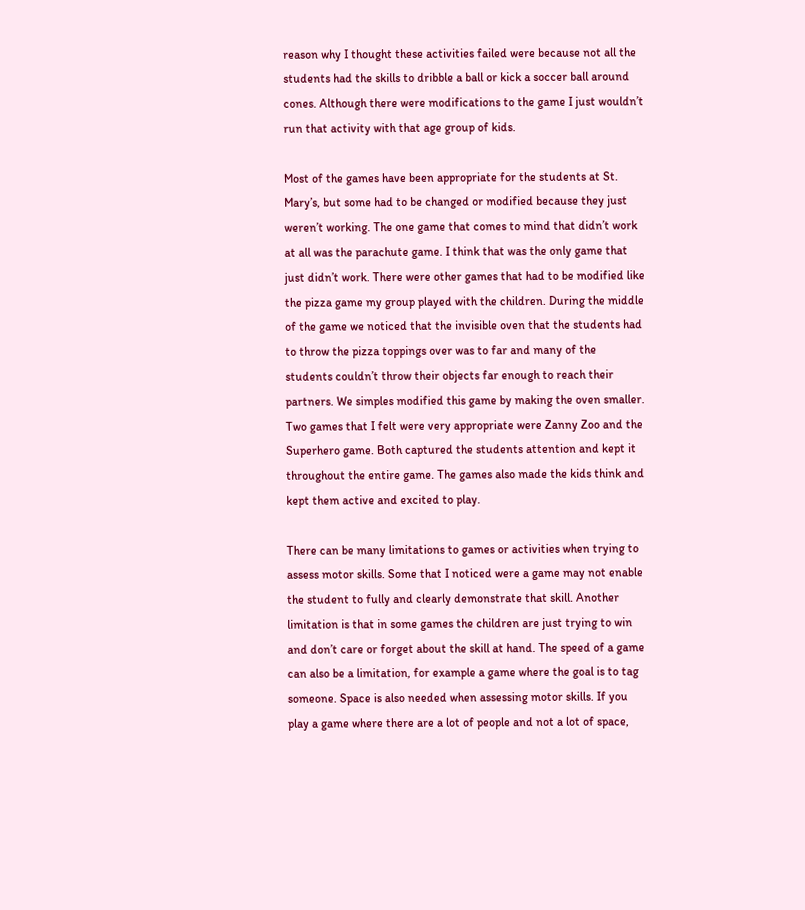reason why I thought these activities failed were because not all the students had the skills to dribble a ball or kick a soccer ball around cones. Although there were modifications to the game I just wouldn’t run that activity with that age group of kids.

Most of the games have been appropriate for the students at St. Mary’s, but some had to be changed or modified because they just weren’t working. The one game that comes to mind that didn’t work at all was the parachute game. I think that was the only game that just didn’t work. There were other games that had to be modified like the pizza game my group played with the children. During the middle of the game we noticed that the invisible oven that the students had to throw the pizza toppings over was to far and many of the students couldn’t throw their objects far enough to reach their partners. We simples modified this game by making the oven smaller. Two games that I felt were very appropriate were Zanny Zoo and the Superhero game. Both captured the students attention and kept it throughout the entire game. The games also made the kids think and kept them active and excited to play.

There can be many limitations to games or activities when trying to assess motor skills. Some that I noticed were a game may not enable the student to fully and clearly demonstrate that skill. Another limitation is that in some games the children are just trying to win and don’t care or forget about the skill at hand. The speed of a game can also be a limitation, for example a game where the goal is to tag someone. Space is also needed when assessing motor skills. If you play a game where there are a lot of people and not a lot of space,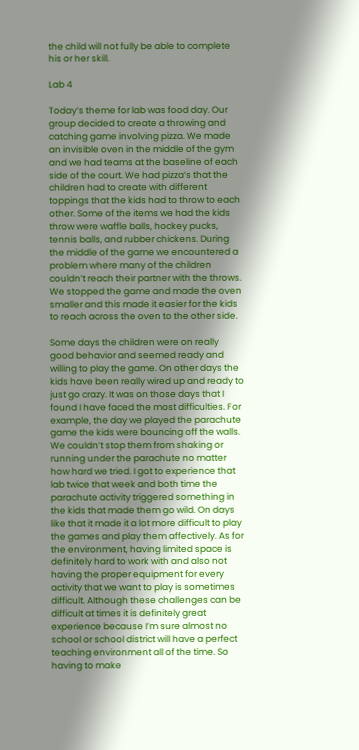the child will not fully be able to complete his or her skill.

Lab 4

Today’s theme for lab was food day. Our group decided to create a throwing and catching game involving pizza. We made an invisible oven in the middle of the gym and we had teams at the baseline of each side of the court. We had pizza’s that the children had to create with different toppings that the kids had to throw to each other. Some of the items we had the kids throw were waffle balls, hockey pucks, tennis balls, and rubber chickens. During the middle of the game we encountered a problem where many of the children couldn’t reach their partner with the throws. We stopped the game and made the oven smaller and this made it easier for the kids to reach across the oven to the other side.

Some days the children were on really good behavior and seemed ready and willing to play the game. On other days the kids have been really wired up and ready to just go crazy. It was on those days that I found I have faced the most difficulties. For example, the day we played the parachute game the kids were bouncing off the walls. We couldn’t stop them from shaking or running under the parachute no matter how hard we tried. I got to experience that lab twice that week and both time the parachute activity triggered something in the kids that made them go wild. On days like that it made it a lot more difficult to play the games and play them affectively. As for the environment, having limited space is definitely hard to work with and also not having the proper equipment for every activity that we want to play is sometimes difficult. Although these challenges can be difficult at times it is definitely great experience because I’m sure almost no school or school district will have a perfect teaching environment all of the time. So having to make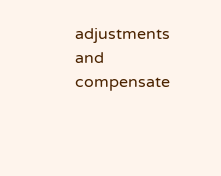adjustments and compensate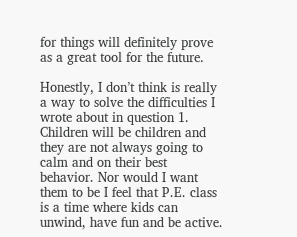for things will definitely prove as a great tool for the future.

Honestly, I don’t think is really a way to solve the difficulties I wrote about in question 1. Children will be children and they are not always going to calm and on their best behavior. Nor would I want them to be I feel that P.E. class is a time where kids can unwind, have fun and be active.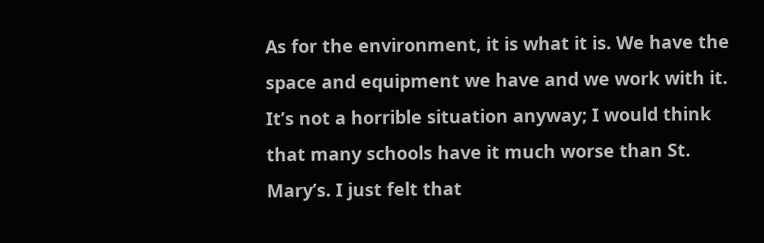As for the environment, it is what it is. We have the space and equipment we have and we work with it. It’s not a horrible situation anyway; I would think that many schools have it much worse than St. Mary’s. I just felt that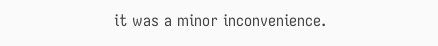it was a minor inconvenience.